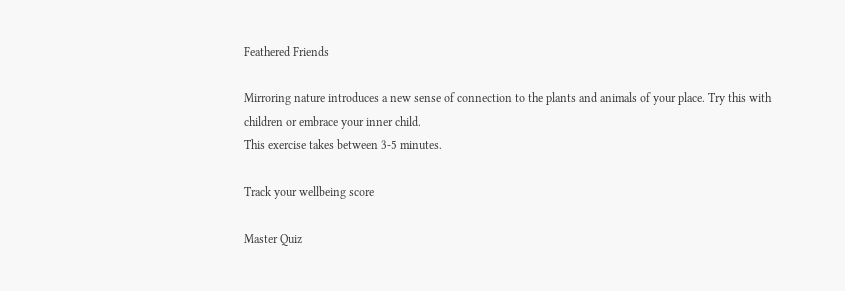Feathered Friends

Mirroring nature introduces a new sense of connection to the plants and animals of your place. Try this with children or embrace your inner child.
This exercise takes between 3-5 minutes.

Track your wellbeing score

Master Quiz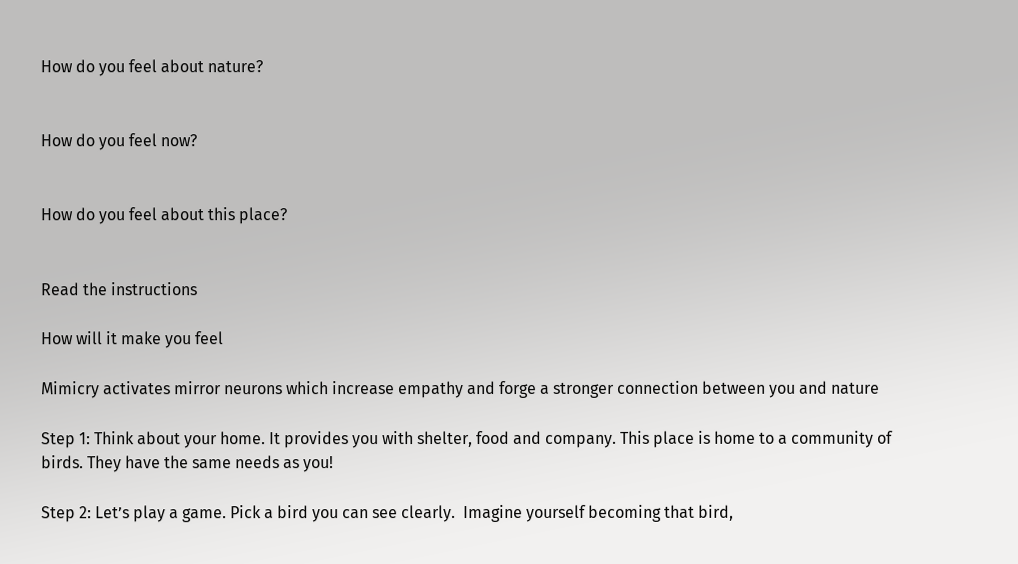How do you feel about nature?


How do you feel now?


How do you feel about this place?


Read the instructions

How will it make you feel

Mimicry activates mirror neurons which increase empathy and forge a stronger connection between you and nature

Step 1: Think about your home. It provides you with shelter, food and company. This place is home to a community of birds. They have the same needs as you!

Step 2: Let’s play a game. Pick a bird you can see clearly.  Imagine yourself becoming that bird,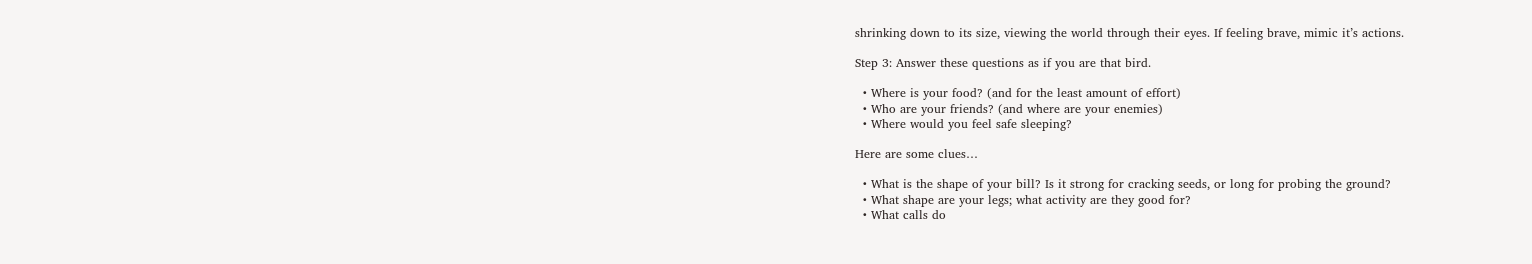shrinking down to its size, viewing the world through their eyes. If feeling brave, mimic it’s actions.

Step 3: Answer these questions as if you are that bird.

  • Where is your food? (and for the least amount of effort)
  • Who are your friends? (and where are your enemies)
  • Where would you feel safe sleeping?

Here are some clues…

  • What is the shape of your bill? Is it strong for cracking seeds, or long for probing the ground?
  • What shape are your legs; what activity are they good for?
  • What calls do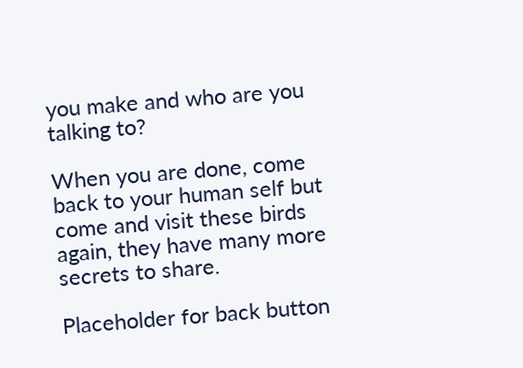you make and who are you talking to?

When you are done, come back to your human self but come and visit these birds again, they have many more secrets to share.

Placeholder for back button